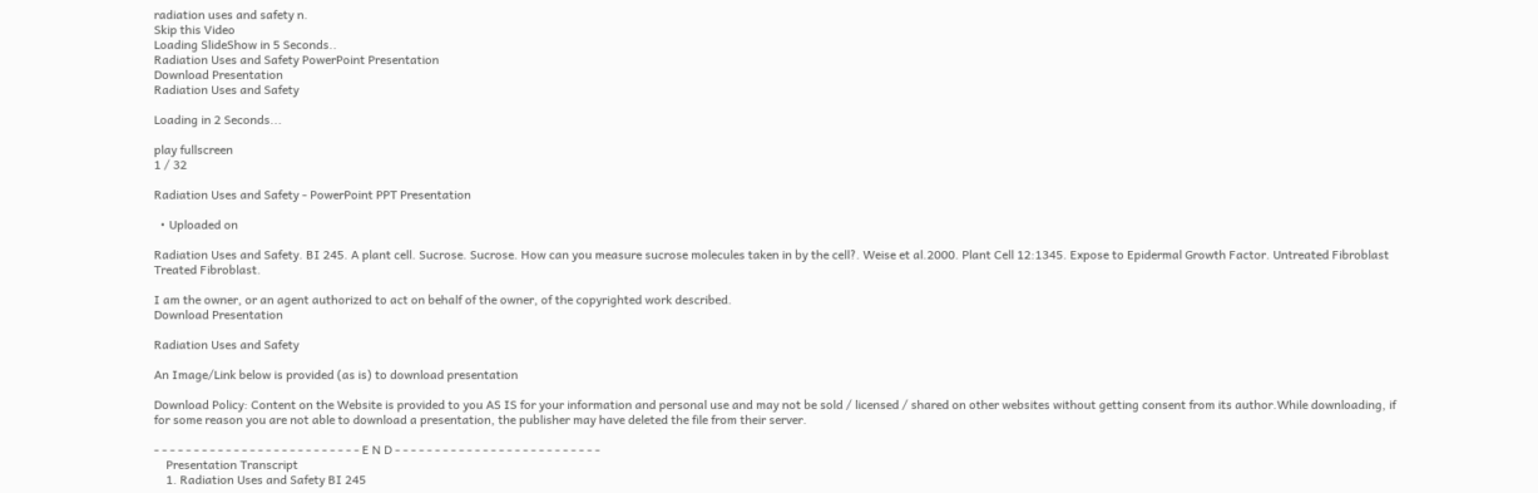radiation uses and safety n.
Skip this Video
Loading SlideShow in 5 Seconds..
Radiation Uses and Safety PowerPoint Presentation
Download Presentation
Radiation Uses and Safety

Loading in 2 Seconds...

play fullscreen
1 / 32

Radiation Uses and Safety - PowerPoint PPT Presentation

  • Uploaded on

Radiation Uses and Safety. BI 245. A plant cell. Sucrose. Sucrose. How can you measure sucrose molecules taken in by the cell?. Weise et al.2000. Plant Cell 12:1345. Expose to Epidermal Growth Factor. Untreated Fibroblast Treated Fibroblast.

I am the owner, or an agent authorized to act on behalf of the owner, of the copyrighted work described.
Download Presentation

Radiation Uses and Safety

An Image/Link below is provided (as is) to download presentation

Download Policy: Content on the Website is provided to you AS IS for your information and personal use and may not be sold / licensed / shared on other websites without getting consent from its author.While downloading, if for some reason you are not able to download a presentation, the publisher may have deleted the file from their server.

- - - - - - - - - - - - - - - - - - - - - - - - - - E N D - - - - - - - - - - - - - - - - - - - - - - - - - -
    Presentation Transcript
    1. Radiation Uses and Safety BI 245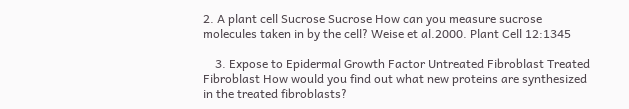2. A plant cell Sucrose Sucrose How can you measure sucrose molecules taken in by the cell? Weise et al.2000. Plant Cell 12:1345

    3. Expose to Epidermal Growth Factor Untreated Fibroblast Treated Fibroblast How would you find out what new proteins are synthesized in the treated fibroblasts?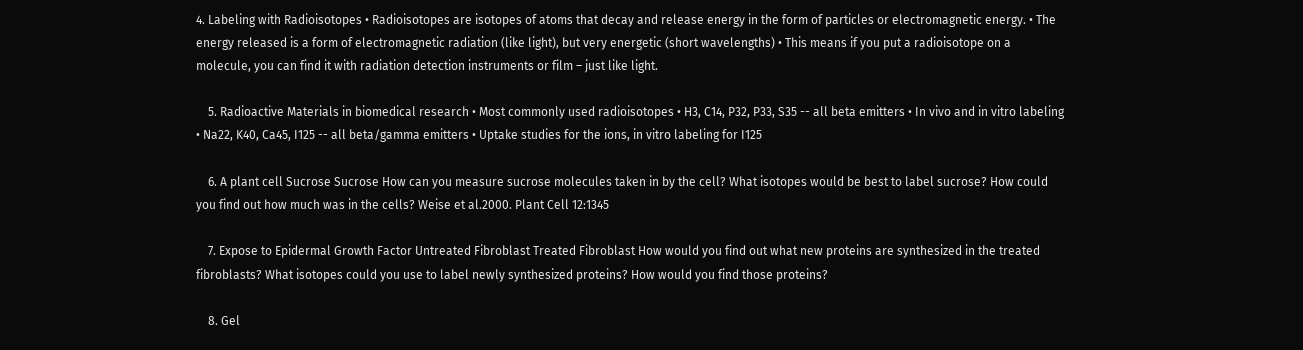4. Labeling with Radioisotopes • Radioisotopes are isotopes of atoms that decay and release energy in the form of particles or electromagnetic energy. • The energy released is a form of electromagnetic radiation (like light), but very energetic (short wavelengths) • This means if you put a radioisotope on a molecule, you can find it with radiation detection instruments or film – just like light.

    5. Radioactive Materials in biomedical research • Most commonly used radioisotopes • H3, C14, P32, P33, S35 -- all beta emitters • In vivo and in vitro labeling • Na22, K40, Ca45, I125 -- all beta/gamma emitters • Uptake studies for the ions, in vitro labeling for I125

    6. A plant cell Sucrose Sucrose How can you measure sucrose molecules taken in by the cell? What isotopes would be best to label sucrose? How could you find out how much was in the cells? Weise et al.2000. Plant Cell 12:1345

    7. Expose to Epidermal Growth Factor Untreated Fibroblast Treated Fibroblast How would you find out what new proteins are synthesized in the treated fibroblasts? What isotopes could you use to label newly synthesized proteins? How would you find those proteins?

    8. Gel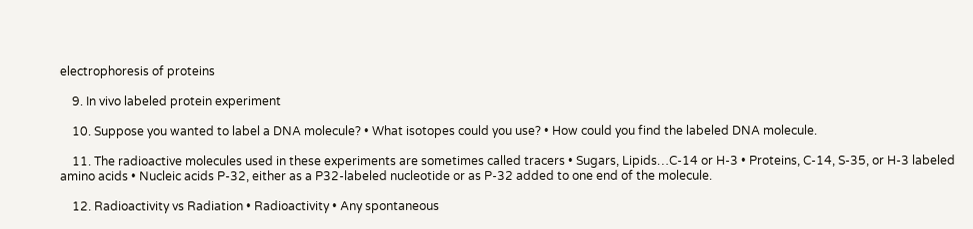electrophoresis of proteins

    9. In vivo labeled protein experiment

    10. Suppose you wanted to label a DNA molecule? • What isotopes could you use? • How could you find the labeled DNA molecule.

    11. The radioactive molecules used in these experiments are sometimes called tracers • Sugars, Lipids…C-14 or H-3 • Proteins, C-14, S-35, or H-3 labeled amino acids • Nucleic acids P-32, either as a P32-labeled nucleotide or as P-32 added to one end of the molecule.

    12. Radioactivity vs Radiation • Radioactivity • Any spontaneous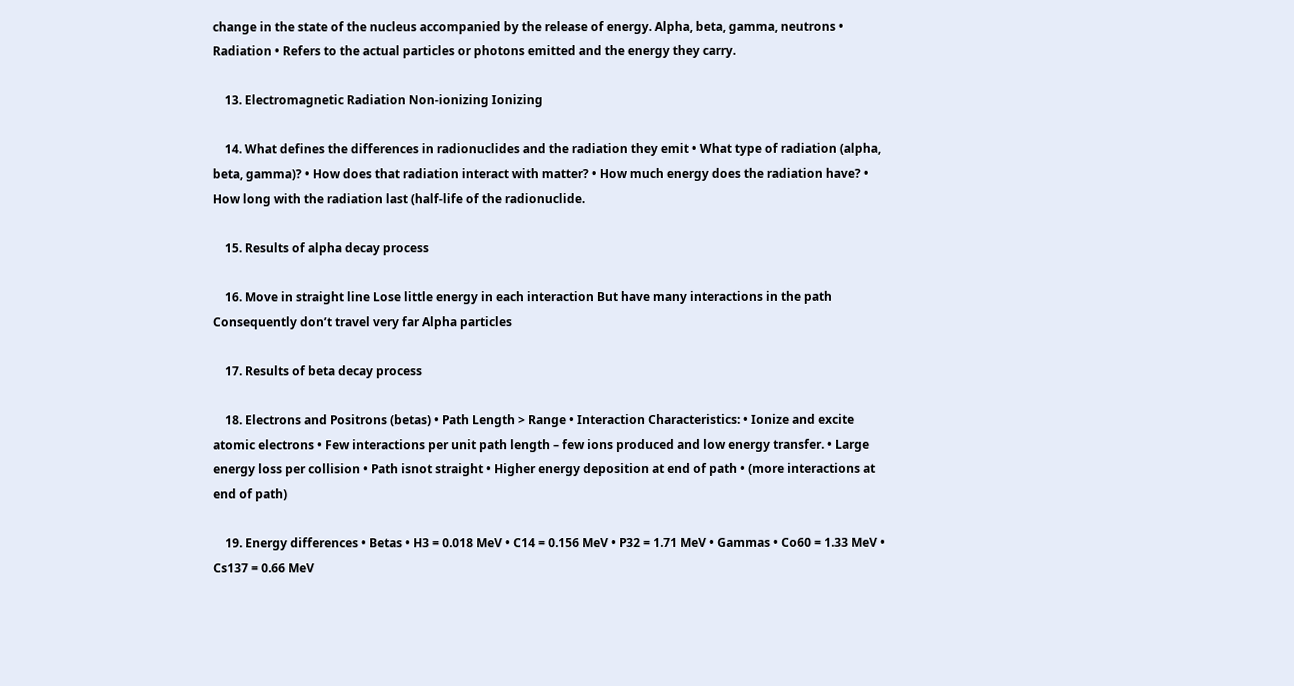change in the state of the nucleus accompanied by the release of energy. Alpha, beta, gamma, neutrons • Radiation • Refers to the actual particles or photons emitted and the energy they carry.

    13. Electromagnetic Radiation Non-ionizing Ionizing

    14. What defines the differences in radionuclides and the radiation they emit • What type of radiation (alpha, beta, gamma)? • How does that radiation interact with matter? • How much energy does the radiation have? • How long with the radiation last (half-life of the radionuclide.

    15. Results of alpha decay process

    16. Move in straight line Lose little energy in each interaction But have many interactions in the path Consequently don’t travel very far Alpha particles

    17. Results of beta decay process

    18. Electrons and Positrons (betas) • Path Length > Range • Interaction Characteristics: • Ionize and excite atomic electrons • Few interactions per unit path length – few ions produced and low energy transfer. • Large energy loss per collision • Path isnot straight • Higher energy deposition at end of path • (more interactions at end of path)

    19. Energy differences • Betas • H3 = 0.018 MeV • C14 = 0.156 MeV • P32 = 1.71 MeV • Gammas • Co60 = 1.33 MeV • Cs137 = 0.66 MeV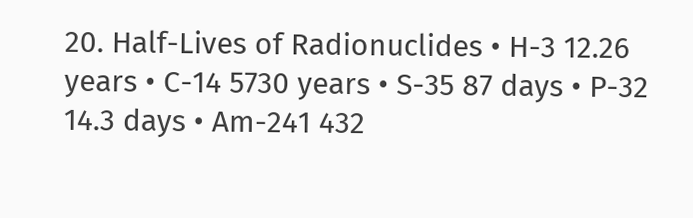20. Half-Lives of Radionuclides • H-3 12.26 years • C-14 5730 years • S-35 87 days • P-32 14.3 days • Am-241 432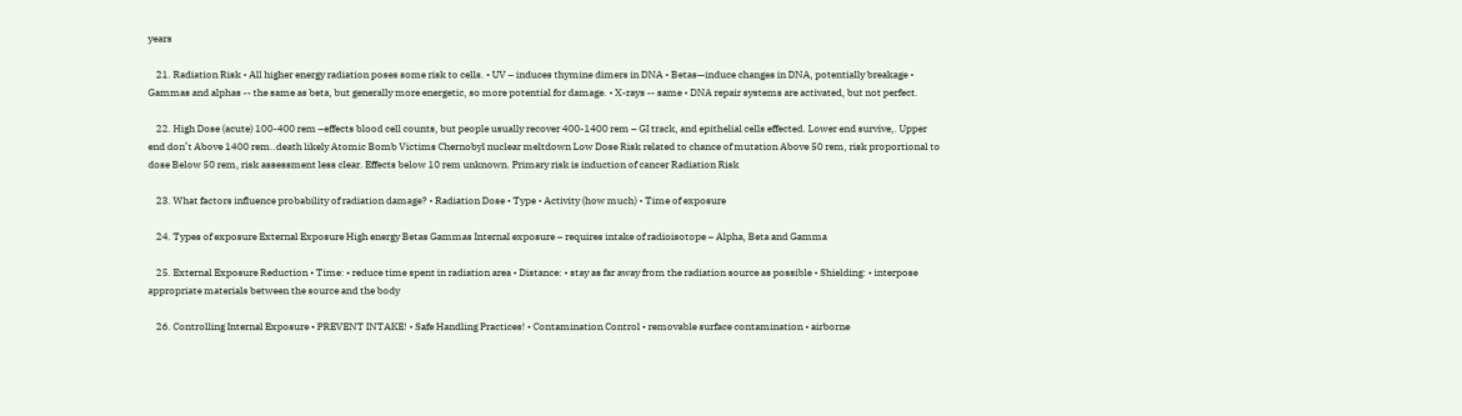years

    21. Radiation Risk • All higher energy radiation poses some risk to cells. • UV – induces thymine dimers in DNA • Betas—induce changes in DNA, potentially breakage • Gammas and alphas -- the same as beta, but generally more energetic, so more potential for damage. • X-rays -- same • DNA repair systems are activated, but not perfect.

    22. High Dose (acute) 100-400 rem –effects blood cell counts, but people usually recover 400-1400 rem – GI track, and epithelial cells effected. Lower end survive,. Upper end don’t Above 1400 rem..death likely Atomic Bomb Victims Chernobyl nuclear meltdown Low Dose Risk related to chance of mutation Above 50 rem, risk proportional to dose Below 50 rem, risk assessment less clear. Effects below 10 rem unknown. Primary risk is induction of cancer Radiation Risk

    23. What factors influence probability of radiation damage? • Radiation Dose • Type • Activity (how much) • Time of exposure

    24. Types of exposure External Exposure High energy Betas Gammas Internal exposure – requires intake of radioisotope – Alpha, Beta and Gamma

    25. External Exposure Reduction • Time: • reduce time spent in radiation area • Distance: • stay as far away from the radiation source as possible • Shielding: • interpose appropriate materials between the source and the body

    26. Controlling Internal Exposure • PREVENT INTAKE! • Safe Handling Practices! • Contamination Control • removable surface contamination • airborne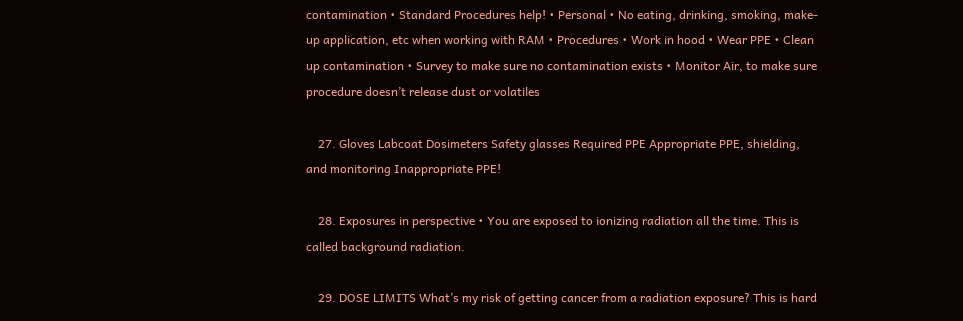contamination • Standard Procedures help! • Personal • No eating, drinking, smoking, make-up application, etc when working with RAM • Procedures • Work in hood • Wear PPE • Clean up contamination • Survey to make sure no contamination exists • Monitor Air, to make sure procedure doesn’t release dust or volatiles

    27. Gloves Labcoat Dosimeters Safety glasses Required PPE Appropriate PPE, shielding, and monitoring Inappropriate PPE!

    28. Exposures in perspective • You are exposed to ionizing radiation all the time. This is called background radiation.

    29. DOSE LIMITS What’s my risk of getting cancer from a radiation exposure? This is hard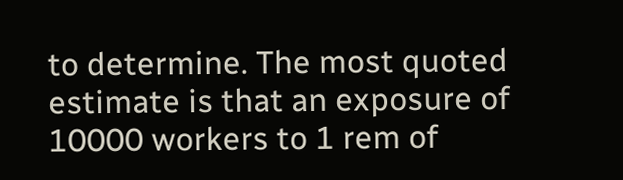to determine. The most quoted estimate is that an exposure of 10000 workers to 1 rem of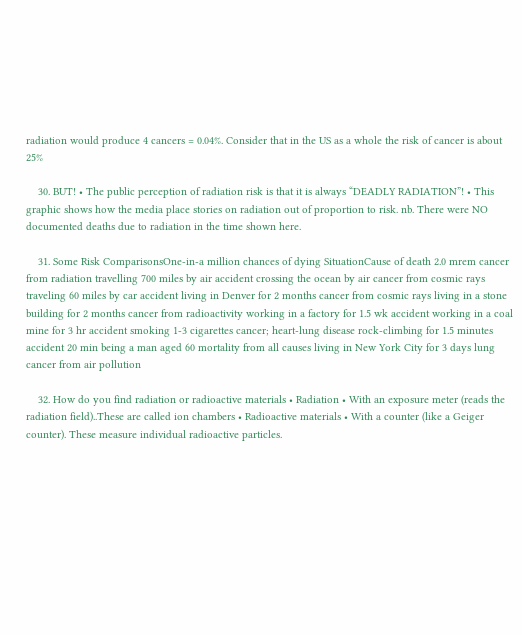radiation would produce 4 cancers = 0.04%. Consider that in the US as a whole the risk of cancer is about 25%

    30. BUT! • The public perception of radiation risk is that it is always “DEADLY RADIATION”! • This graphic shows how the media place stories on radiation out of proportion to risk. nb. There were NO documented deaths due to radiation in the time shown here.

    31. Some Risk ComparisonsOne-in-a million chances of dying SituationCause of death 2.0 mrem cancer from radiation travelling 700 miles by air accident crossing the ocean by air cancer from cosmic rays traveling 60 miles by car accident living in Denver for 2 months cancer from cosmic rays living in a stone building for 2 months cancer from radioactivity working in a factory for 1.5 wk accident working in a coal mine for 3 hr accident smoking 1-3 cigarettes cancer; heart-lung disease rock-climbing for 1.5 minutes accident 20 min being a man aged 60 mortality from all causes living in New York City for 3 days lung cancer from air pollution

    32. How do you find radiation or radioactive materials • Radiation • With an exposure meter (reads the radiation field)..These are called ion chambers • Radioactive materials • With a counter (like a Geiger counter). These measure individual radioactive particles.